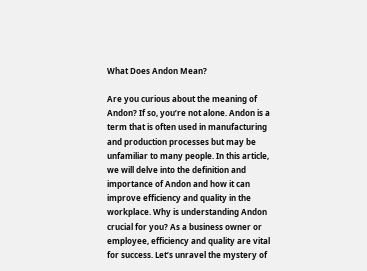What Does Andon Mean?

Are you curious about the meaning of Andon? If so, you’re not alone. Andon is a term that is often used in manufacturing and production processes but may be unfamiliar to many people. In this article, we will delve into the definition and importance of Andon and how it can improve efficiency and quality in the workplace. Why is understanding Andon crucial for you? As a business owner or employee, efficiency and quality are vital for success. Let’s unravel the mystery of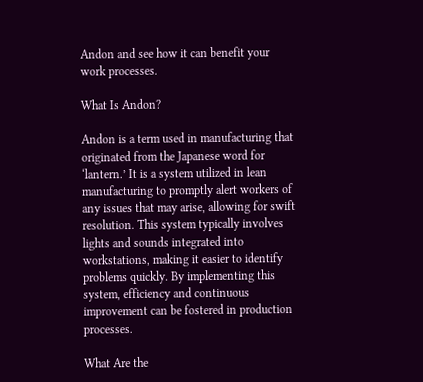Andon and see how it can benefit your work processes.

What Is Andon?

Andon is a term used in manufacturing that originated from the Japanese word for ‘lantern.’ It is a system utilized in lean manufacturing to promptly alert workers of any issues that may arise, allowing for swift resolution. This system typically involves lights and sounds integrated into workstations, making it easier to identify problems quickly. By implementing this system, efficiency and continuous improvement can be fostered in production processes.

What Are the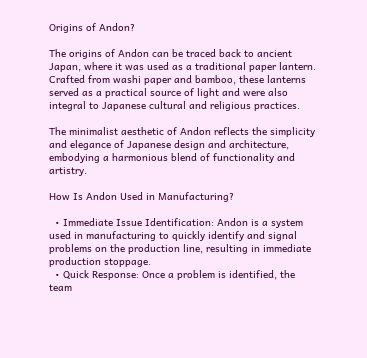Origins of Andon?

The origins of Andon can be traced back to ancient Japan, where it was used as a traditional paper lantern. Crafted from washi paper and bamboo, these lanterns served as a practical source of light and were also integral to Japanese cultural and religious practices.

The minimalist aesthetic of Andon reflects the simplicity and elegance of Japanese design and architecture, embodying a harmonious blend of functionality and artistry.

How Is Andon Used in Manufacturing?

  • Immediate Issue Identification: Andon is a system used in manufacturing to quickly identify and signal problems on the production line, resulting in immediate production stoppage.
  • Quick Response: Once a problem is identified, the team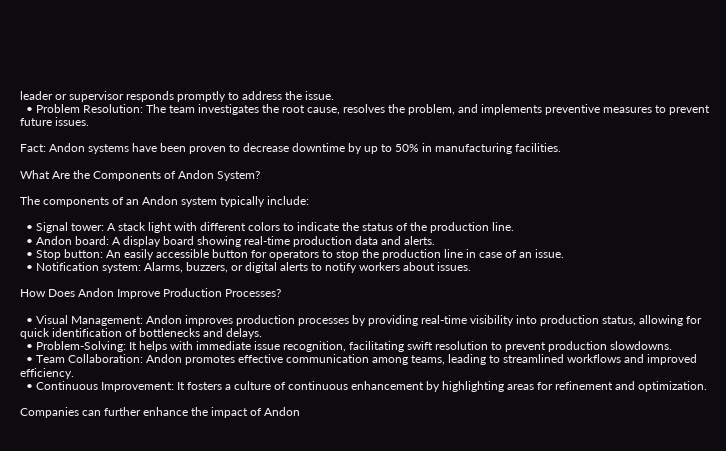leader or supervisor responds promptly to address the issue.
  • Problem Resolution: The team investigates the root cause, resolves the problem, and implements preventive measures to prevent future issues.

Fact: Andon systems have been proven to decrease downtime by up to 50% in manufacturing facilities.

What Are the Components of Andon System?

The components of an Andon system typically include:

  • Signal tower: A stack light with different colors to indicate the status of the production line.
  • Andon board: A display board showing real-time production data and alerts.
  • Stop button: An easily accessible button for operators to stop the production line in case of an issue.
  • Notification system: Alarms, buzzers, or digital alerts to notify workers about issues.

How Does Andon Improve Production Processes?

  • Visual Management: Andon improves production processes by providing real-time visibility into production status, allowing for quick identification of bottlenecks and delays.
  • Problem-Solving: It helps with immediate issue recognition, facilitating swift resolution to prevent production slowdowns.
  • Team Collaboration: Andon promotes effective communication among teams, leading to streamlined workflows and improved efficiency.
  • Continuous Improvement: It fosters a culture of continuous enhancement by highlighting areas for refinement and optimization.

Companies can further enhance the impact of Andon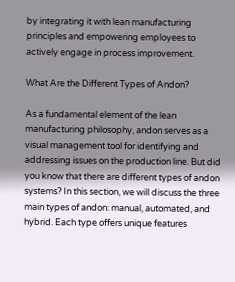by integrating it with lean manufacturing principles and empowering employees to actively engage in process improvement.

What Are the Different Types of Andon?

As a fundamental element of the lean manufacturing philosophy, andon serves as a visual management tool for identifying and addressing issues on the production line. But did you know that there are different types of andon systems? In this section, we will discuss the three main types of andon: manual, automated, and hybrid. Each type offers unique features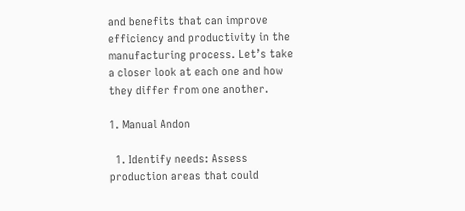and benefits that can improve efficiency and productivity in the manufacturing process. Let’s take a closer look at each one and how they differ from one another.

1. Manual Andon

  1. Identify needs: Assess production areas that could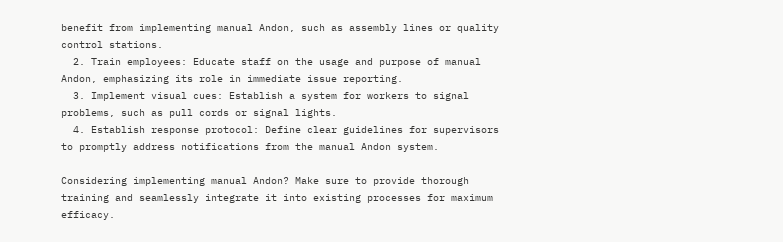benefit from implementing manual Andon, such as assembly lines or quality control stations.
  2. Train employees: Educate staff on the usage and purpose of manual Andon, emphasizing its role in immediate issue reporting.
  3. Implement visual cues: Establish a system for workers to signal problems, such as pull cords or signal lights.
  4. Establish response protocol: Define clear guidelines for supervisors to promptly address notifications from the manual Andon system.

Considering implementing manual Andon? Make sure to provide thorough training and seamlessly integrate it into existing processes for maximum efficacy.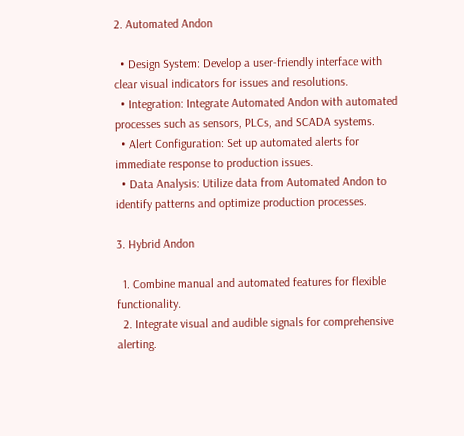2. Automated Andon

  • Design System: Develop a user-friendly interface with clear visual indicators for issues and resolutions.
  • Integration: Integrate Automated Andon with automated processes such as sensors, PLCs, and SCADA systems.
  • Alert Configuration: Set up automated alerts for immediate response to production issues.
  • Data Analysis: Utilize data from Automated Andon to identify patterns and optimize production processes.

3. Hybrid Andon

  1. Combine manual and automated features for flexible functionality.
  2. Integrate visual and audible signals for comprehensive alerting.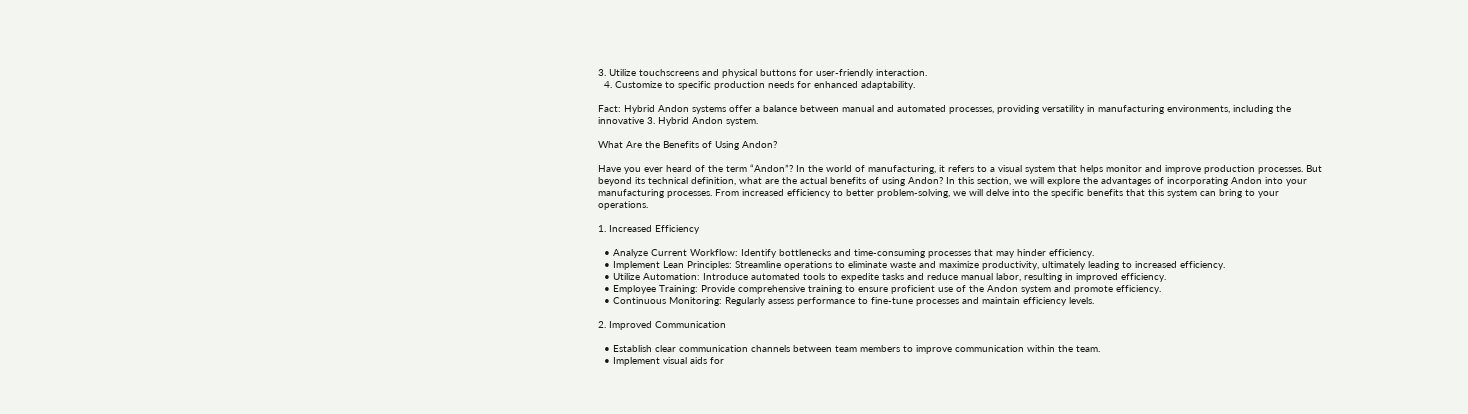3. Utilize touchscreens and physical buttons for user-friendly interaction.
  4. Customize to specific production needs for enhanced adaptability.

Fact: Hybrid Andon systems offer a balance between manual and automated processes, providing versatility in manufacturing environments, including the innovative 3. Hybrid Andon system.

What Are the Benefits of Using Andon?

Have you ever heard of the term “Andon”? In the world of manufacturing, it refers to a visual system that helps monitor and improve production processes. But beyond its technical definition, what are the actual benefits of using Andon? In this section, we will explore the advantages of incorporating Andon into your manufacturing processes. From increased efficiency to better problem-solving, we will delve into the specific benefits that this system can bring to your operations.

1. Increased Efficiency

  • Analyze Current Workflow: Identify bottlenecks and time-consuming processes that may hinder efficiency.
  • Implement Lean Principles: Streamline operations to eliminate waste and maximize productivity, ultimately leading to increased efficiency.
  • Utilize Automation: Introduce automated tools to expedite tasks and reduce manual labor, resulting in improved efficiency.
  • Employee Training: Provide comprehensive training to ensure proficient use of the Andon system and promote efficiency.
  • Continuous Monitoring: Regularly assess performance to fine-tune processes and maintain efficiency levels.

2. Improved Communication

  • Establish clear communication channels between team members to improve communication within the team.
  • Implement visual aids for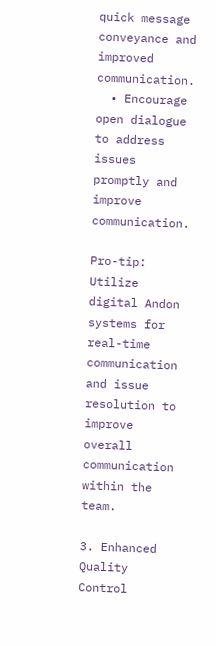quick message conveyance and improved communication.
  • Encourage open dialogue to address issues promptly and improve communication.

Pro-tip: Utilize digital Andon systems for real-time communication and issue resolution to improve overall communication within the team.

3. Enhanced Quality Control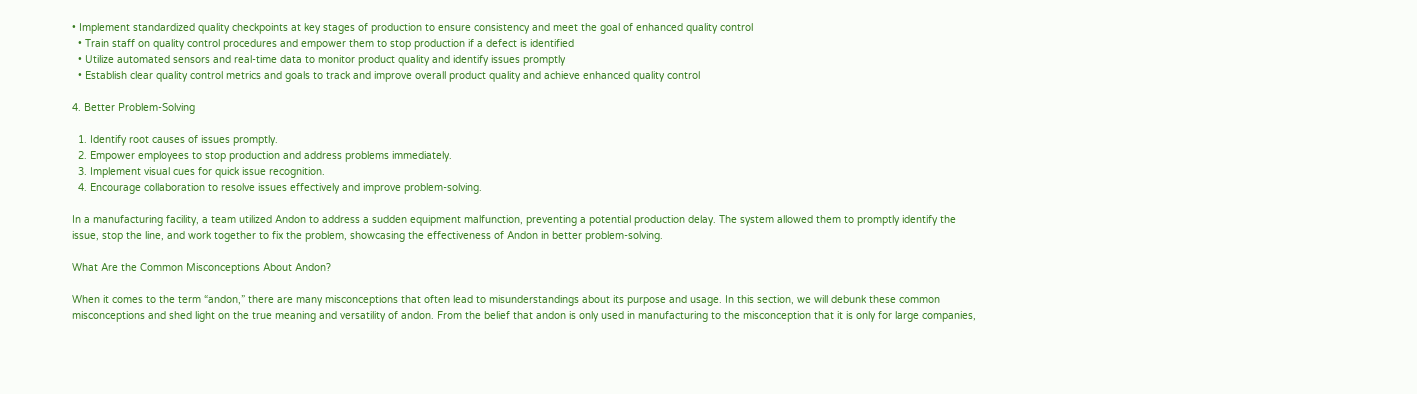• Implement standardized quality checkpoints at key stages of production to ensure consistency and meet the goal of enhanced quality control
  • Train staff on quality control procedures and empower them to stop production if a defect is identified
  • Utilize automated sensors and real-time data to monitor product quality and identify issues promptly
  • Establish clear quality control metrics and goals to track and improve overall product quality and achieve enhanced quality control

4. Better Problem-Solving

  1. Identify root causes of issues promptly.
  2. Empower employees to stop production and address problems immediately.
  3. Implement visual cues for quick issue recognition.
  4. Encourage collaboration to resolve issues effectively and improve problem-solving.

In a manufacturing facility, a team utilized Andon to address a sudden equipment malfunction, preventing a potential production delay. The system allowed them to promptly identify the issue, stop the line, and work together to fix the problem, showcasing the effectiveness of Andon in better problem-solving.

What Are the Common Misconceptions About Andon?

When it comes to the term “andon,” there are many misconceptions that often lead to misunderstandings about its purpose and usage. In this section, we will debunk these common misconceptions and shed light on the true meaning and versatility of andon. From the belief that andon is only used in manufacturing to the misconception that it is only for large companies,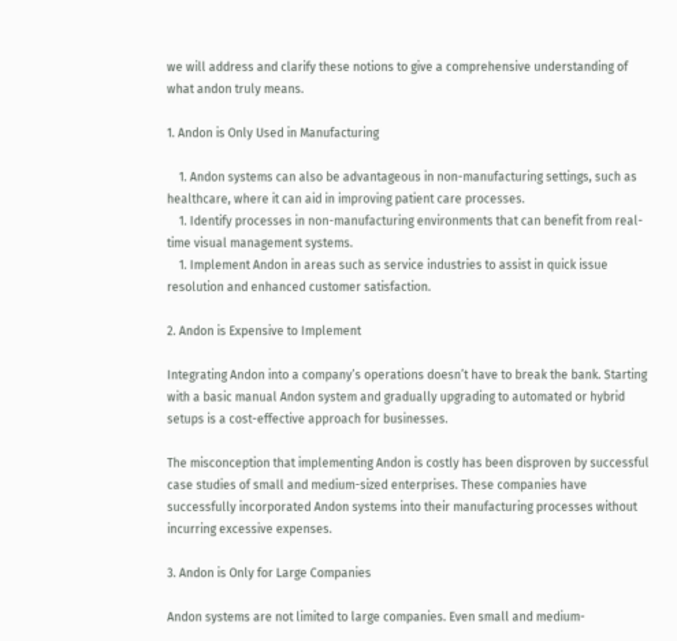we will address and clarify these notions to give a comprehensive understanding of what andon truly means.

1. Andon is Only Used in Manufacturing

    1. Andon systems can also be advantageous in non-manufacturing settings, such as healthcare, where it can aid in improving patient care processes.
    1. Identify processes in non-manufacturing environments that can benefit from real-time visual management systems.
    1. Implement Andon in areas such as service industries to assist in quick issue resolution and enhanced customer satisfaction.

2. Andon is Expensive to Implement

Integrating Andon into a company’s operations doesn’t have to break the bank. Starting with a basic manual Andon system and gradually upgrading to automated or hybrid setups is a cost-effective approach for businesses.

The misconception that implementing Andon is costly has been disproven by successful case studies of small and medium-sized enterprises. These companies have successfully incorporated Andon systems into their manufacturing processes without incurring excessive expenses.

3. Andon is Only for Large Companies

Andon systems are not limited to large companies. Even small and medium-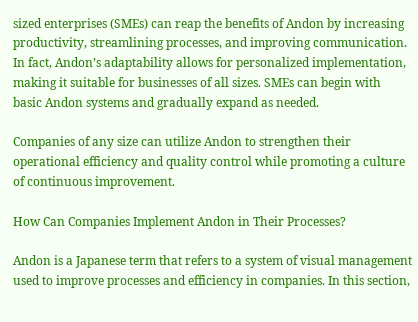sized enterprises (SMEs) can reap the benefits of Andon by increasing productivity, streamlining processes, and improving communication. In fact, Andon’s adaptability allows for personalized implementation, making it suitable for businesses of all sizes. SMEs can begin with basic Andon systems and gradually expand as needed.

Companies of any size can utilize Andon to strengthen their operational efficiency and quality control while promoting a culture of continuous improvement.

How Can Companies Implement Andon in Their Processes?

Andon is a Japanese term that refers to a system of visual management used to improve processes and efficiency in companies. In this section,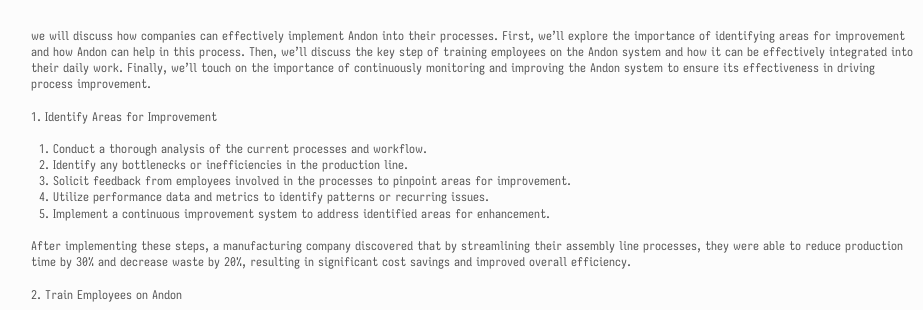we will discuss how companies can effectively implement Andon into their processes. First, we’ll explore the importance of identifying areas for improvement and how Andon can help in this process. Then, we’ll discuss the key step of training employees on the Andon system and how it can be effectively integrated into their daily work. Finally, we’ll touch on the importance of continuously monitoring and improving the Andon system to ensure its effectiveness in driving process improvement.

1. Identify Areas for Improvement

  1. Conduct a thorough analysis of the current processes and workflow.
  2. Identify any bottlenecks or inefficiencies in the production line.
  3. Solicit feedback from employees involved in the processes to pinpoint areas for improvement.
  4. Utilize performance data and metrics to identify patterns or recurring issues.
  5. Implement a continuous improvement system to address identified areas for enhancement.

After implementing these steps, a manufacturing company discovered that by streamlining their assembly line processes, they were able to reduce production time by 30% and decrease waste by 20%, resulting in significant cost savings and improved overall efficiency.

2. Train Employees on Andon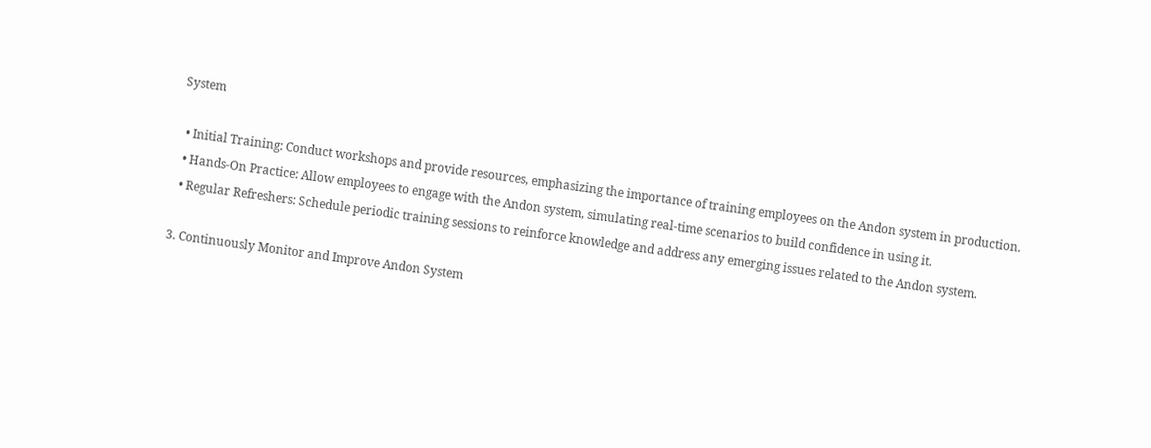System

  • Initial Training: Conduct workshops and provide resources, emphasizing the importance of training employees on the Andon system in production.
  • Hands-On Practice: Allow employees to engage with the Andon system, simulating real-time scenarios to build confidence in using it.
  • Regular Refreshers: Schedule periodic training sessions to reinforce knowledge and address any emerging issues related to the Andon system.

3. Continuously Monitor and Improve Andon System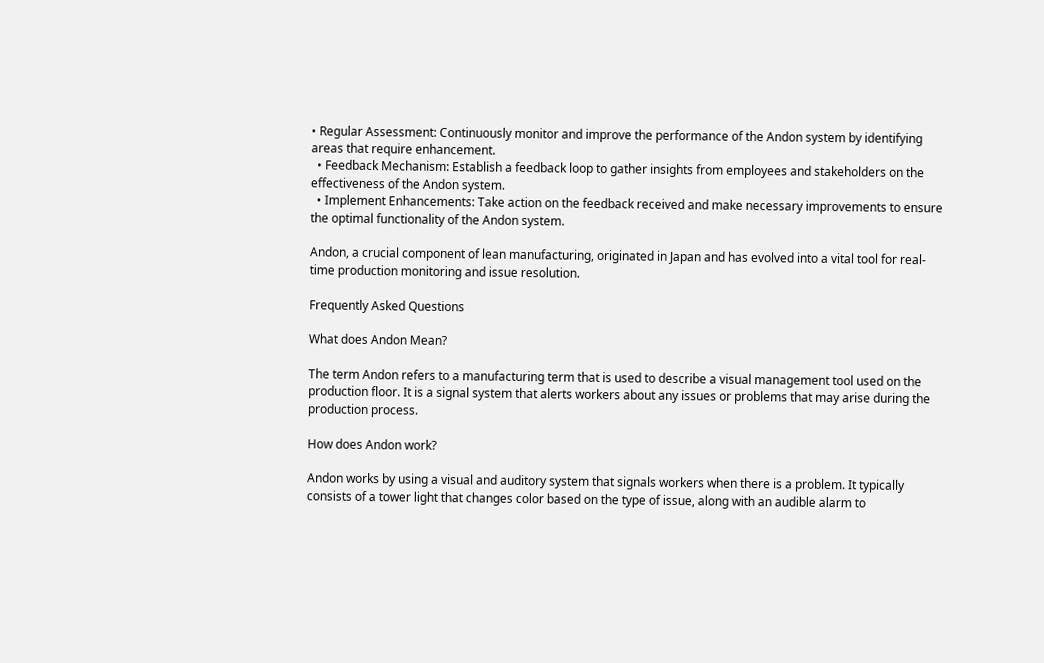• Regular Assessment: Continuously monitor and improve the performance of the Andon system by identifying areas that require enhancement.
  • Feedback Mechanism: Establish a feedback loop to gather insights from employees and stakeholders on the effectiveness of the Andon system.
  • Implement Enhancements: Take action on the feedback received and make necessary improvements to ensure the optimal functionality of the Andon system.

Andon, a crucial component of lean manufacturing, originated in Japan and has evolved into a vital tool for real-time production monitoring and issue resolution.

Frequently Asked Questions

What does Andon Mean?

The term Andon refers to a manufacturing term that is used to describe a visual management tool used on the production floor. It is a signal system that alerts workers about any issues or problems that may arise during the production process.

How does Andon work?

Andon works by using a visual and auditory system that signals workers when there is a problem. It typically consists of a tower light that changes color based on the type of issue, along with an audible alarm to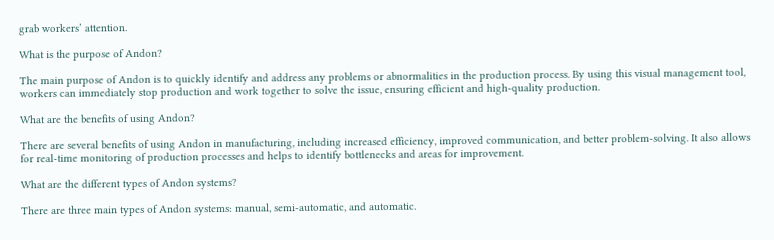grab workers’ attention.

What is the purpose of Andon?

The main purpose of Andon is to quickly identify and address any problems or abnormalities in the production process. By using this visual management tool, workers can immediately stop production and work together to solve the issue, ensuring efficient and high-quality production.

What are the benefits of using Andon?

There are several benefits of using Andon in manufacturing, including increased efficiency, improved communication, and better problem-solving. It also allows for real-time monitoring of production processes and helps to identify bottlenecks and areas for improvement.

What are the different types of Andon systems?

There are three main types of Andon systems: manual, semi-automatic, and automatic.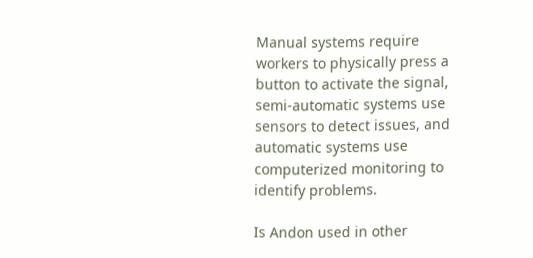Manual systems require workers to physically press a button to activate the signal, semi-automatic systems use sensors to detect issues, and automatic systems use computerized monitoring to identify problems.

Is Andon used in other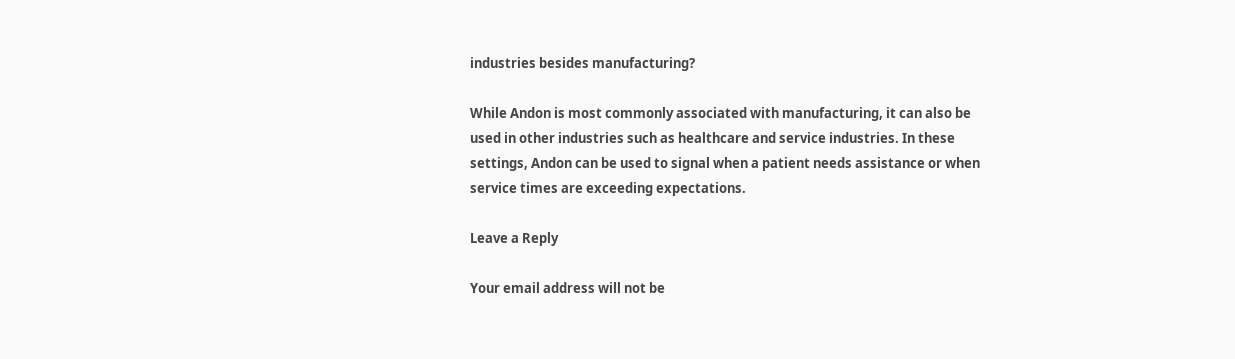industries besides manufacturing?

While Andon is most commonly associated with manufacturing, it can also be used in other industries such as healthcare and service industries. In these settings, Andon can be used to signal when a patient needs assistance or when service times are exceeding expectations.

Leave a Reply

Your email address will not be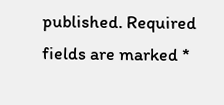published. Required fields are marked *